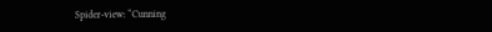Spider-view: “Cunning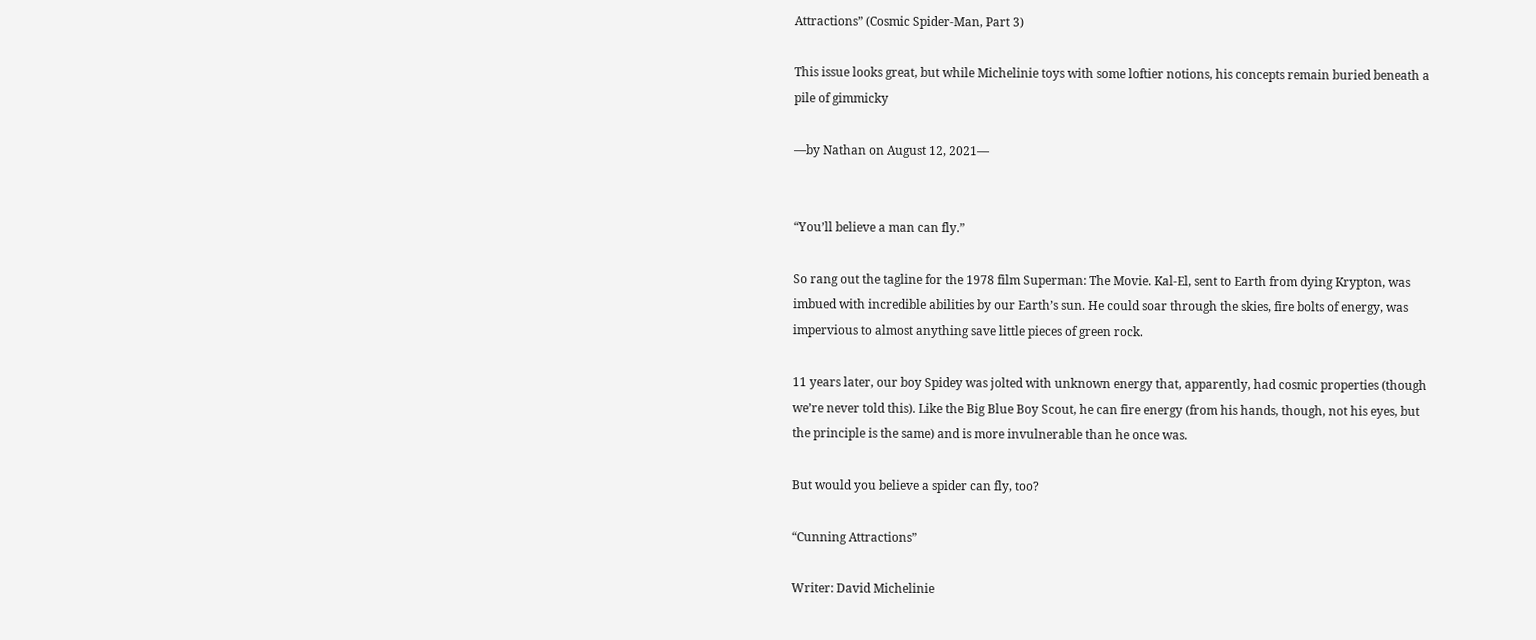Attractions” (Cosmic Spider-Man, Part 3)

This issue looks great, but while Michelinie toys with some loftier notions, his concepts remain buried beneath a pile of gimmicky

—by Nathan on August 12, 2021—


“You’ll believe a man can fly.”

So rang out the tagline for the 1978 film Superman: The Movie. Kal-El, sent to Earth from dying Krypton, was imbued with incredible abilities by our Earth’s sun. He could soar through the skies, fire bolts of energy, was impervious to almost anything save little pieces of green rock.

11 years later, our boy Spidey was jolted with unknown energy that, apparently, had cosmic properties (though we’re never told this). Like the Big Blue Boy Scout, he can fire energy (from his hands, though, not his eyes, but the principle is the same) and is more invulnerable than he once was.

But would you believe a spider can fly, too?

“Cunning Attractions”

Writer: David Michelinie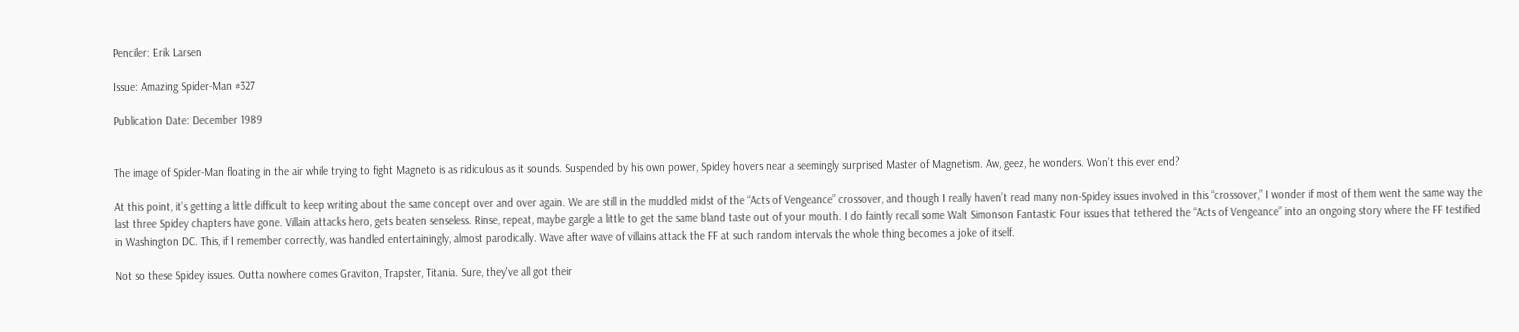Penciler: Erik Larsen

Issue: Amazing Spider-Man #327

Publication Date: December 1989


The image of Spider-Man floating in the air while trying to fight Magneto is as ridiculous as it sounds. Suspended by his own power, Spidey hovers near a seemingly surprised Master of Magnetism. Aw, geez, he wonders. Won’t this ever end?

At this point, it’s getting a little difficult to keep writing about the same concept over and over again. We are still in the muddled midst of the “Acts of Vengeance” crossover, and though I really haven’t read many non-Spidey issues involved in this “crossover,” I wonder if most of them went the same way the last three Spidey chapters have gone. Villain attacks hero, gets beaten senseless. Rinse, repeat, maybe gargle a little to get the same bland taste out of your mouth. I do faintly recall some Walt Simonson Fantastic Four issues that tethered the “Acts of Vengeance” into an ongoing story where the FF testified in Washington DC. This, if I remember correctly, was handled entertainingly, almost parodically. Wave after wave of villains attack the FF at such random intervals the whole thing becomes a joke of itself.

Not so these Spidey issues. Outta nowhere comes Graviton, Trapster, Titania. Sure, they've all got their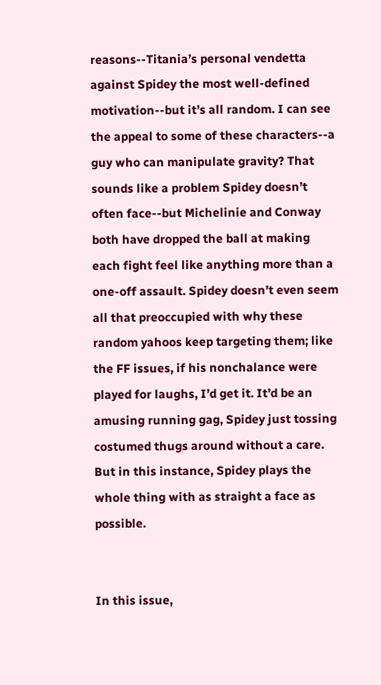reasons--Titania’s personal vendetta against Spidey the most well-defined motivation--but it’s all random. I can see the appeal to some of these characters--a guy who can manipulate gravity? That sounds like a problem Spidey doesn’t often face--but Michelinie and Conway both have dropped the ball at making each fight feel like anything more than a one-off assault. Spidey doesn’t even seem all that preoccupied with why these random yahoos keep targeting them; like the FF issues, if his nonchalance were played for laughs, I’d get it. It’d be an amusing running gag, Spidey just tossing costumed thugs around without a care. But in this instance, Spidey plays the whole thing with as straight a face as possible.


In this issue,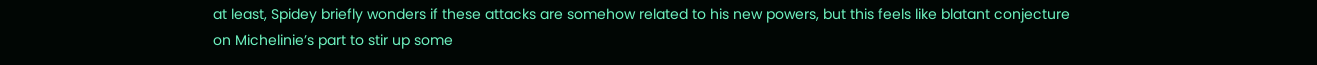at least, Spidey briefly wonders if these attacks are somehow related to his new powers, but this feels like blatant conjecture on Michelinie’s part to stir up some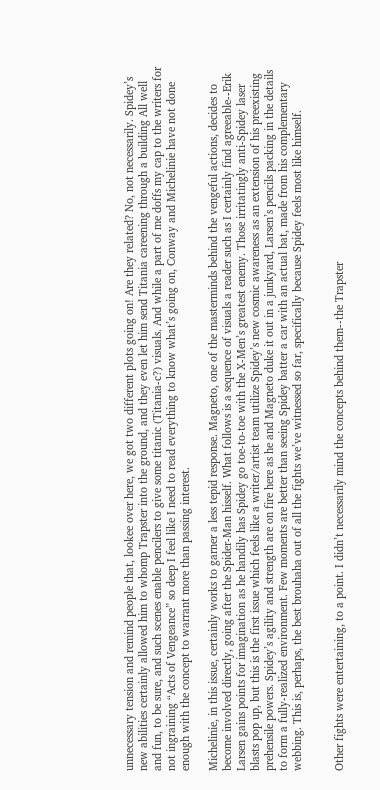unnecessary tension and remind people that, lookee over here, we got two different plots going on! Are they related? No, not necessarily. Spidey’s new abilities certainly allowed him to whomp Trapster into the ground, and they even let him send Titania careening through a building All well and fun, to be sure, and such scenes enable pencilers to give some titanic (Titania-c?) visuals. And while a part of me doffs my cap to the writers for not ingraining “Acts of Vengeance” so deep I feel like I need to read everything to know what’s going on, Conway and Michelinie have not done enough with the concept to warrant more than passing interest.

Michelinie, in this issue, certainly works to garner a less tepid response. Magneto, one of the masterminds behind the vengeful actions, decides to become involved directly, going after the Spider-Man hisself. What follows is a sequence of visuals a reader such as I certainly find agreeable--Erik Larsen gains points for imagination as he handily has Spidey go toe-to-toe with the X-Men’s greatest enemy. Those irritatingly anti-Spidey laser blasts pop up, but this is the first issue which feels like a writer/artist team utilize Spidey’s new cosmic awareness as an extension of his preexisting prehensile powers. Spidey’s agility and strength are on fire here as he and Magneto duke it out in a junkyard, Larsen’s pencils packing in the details to form a fully-realized environment. Few moments are better than seeing Spidey batter a car with an actual bat, made from his complementary webbing. This is, perhaps, the best brouhaha out of all the fights we’ve witnessed so far, specifically because Spidey feels most like himself.


Other fights were entertaining, to a point. I didn’t necessarily mind the concepts behind them--the Trapster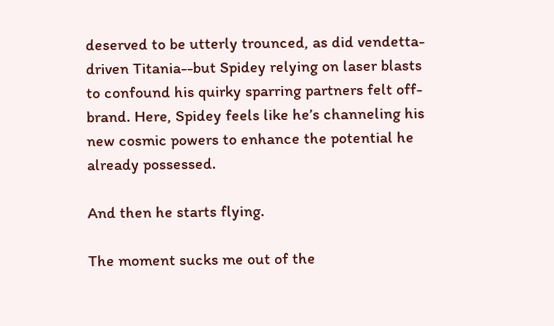deserved to be utterly trounced, as did vendetta-driven Titania--but Spidey relying on laser blasts to confound his quirky sparring partners felt off-brand. Here, Spidey feels like he’s channeling his new cosmic powers to enhance the potential he already possessed.

And then he starts flying.

The moment sucks me out of the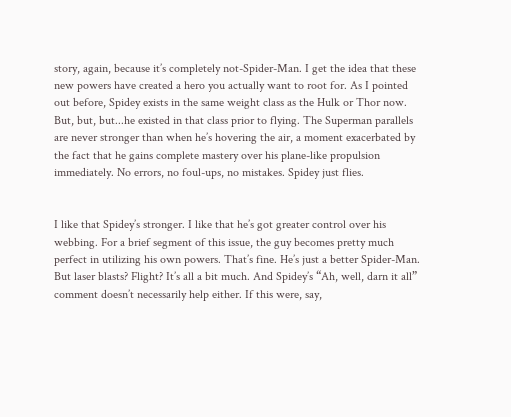story, again, because it’s completely not-Spider-Man. I get the idea that these new powers have created a hero you actually want to root for. As I pointed out before, Spidey exists in the same weight class as the Hulk or Thor now. But, but, but...he existed in that class prior to flying. The Superman parallels are never stronger than when he’s hovering the air, a moment exacerbated by the fact that he gains complete mastery over his plane-like propulsion immediately. No errors, no foul-ups, no mistakes. Spidey just flies.


I like that Spidey’s stronger. I like that he’s got greater control over his webbing. For a brief segment of this issue, the guy becomes pretty much perfect in utilizing his own powers. That’s fine. He’s just a better Spider-Man. But laser blasts? Flight? It’s all a bit much. And Spidey’s “Ah, well, darn it all” comment doesn’t necessarily help either. If this were, say,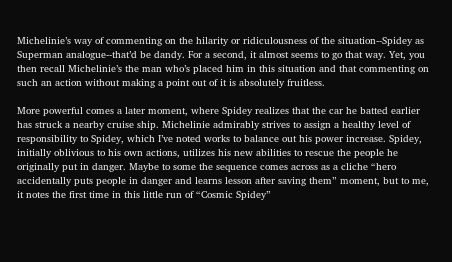Michelinie’s way of commenting on the hilarity or ridiculousness of the situation--Spidey as Superman analogue--that’d be dandy. For a second, it almost seems to go that way. Yet, you then recall Michelinie’s the man who’s placed him in this situation and that commenting on such an action without making a point out of it is absolutely fruitless.

More powerful comes a later moment, where Spidey realizes that the car he batted earlier has struck a nearby cruise ship. Michelinie admirably strives to assign a healthy level of responsibility to Spidey, which I’ve noted works to balance out his power increase. Spidey, initially oblivious to his own actions, utilizes his new abilities to rescue the people he originally put in danger. Maybe to some the sequence comes across as a cliche “hero accidentally puts people in danger and learns lesson after saving them” moment, but to me, it notes the first time in this little run of “Cosmic Spidey”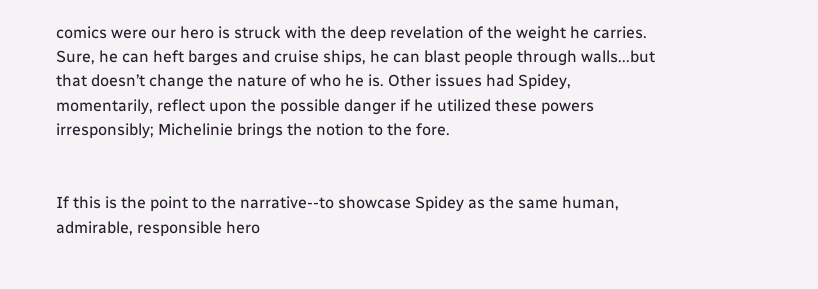comics were our hero is struck with the deep revelation of the weight he carries. Sure, he can heft barges and cruise ships, he can blast people through walls...but that doesn’t change the nature of who he is. Other issues had Spidey, momentarily, reflect upon the possible danger if he utilized these powers irresponsibly; Michelinie brings the notion to the fore.


If this is the point to the narrative--to showcase Spidey as the same human, admirable, responsible hero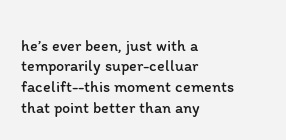he’s ever been, just with a temporarily super-celluar facelift--this moment cements that point better than any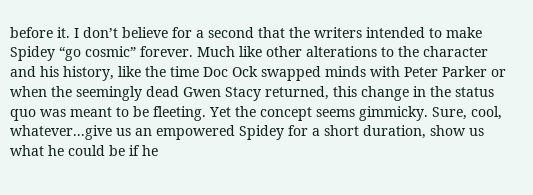before it. I don’t believe for a second that the writers intended to make Spidey “go cosmic” forever. Much like other alterations to the character and his history, like the time Doc Ock swapped minds with Peter Parker or when the seemingly dead Gwen Stacy returned, this change in the status quo was meant to be fleeting. Yet the concept seems gimmicky. Sure, cool, whatever...give us an empowered Spidey for a short duration, show us what he could be if he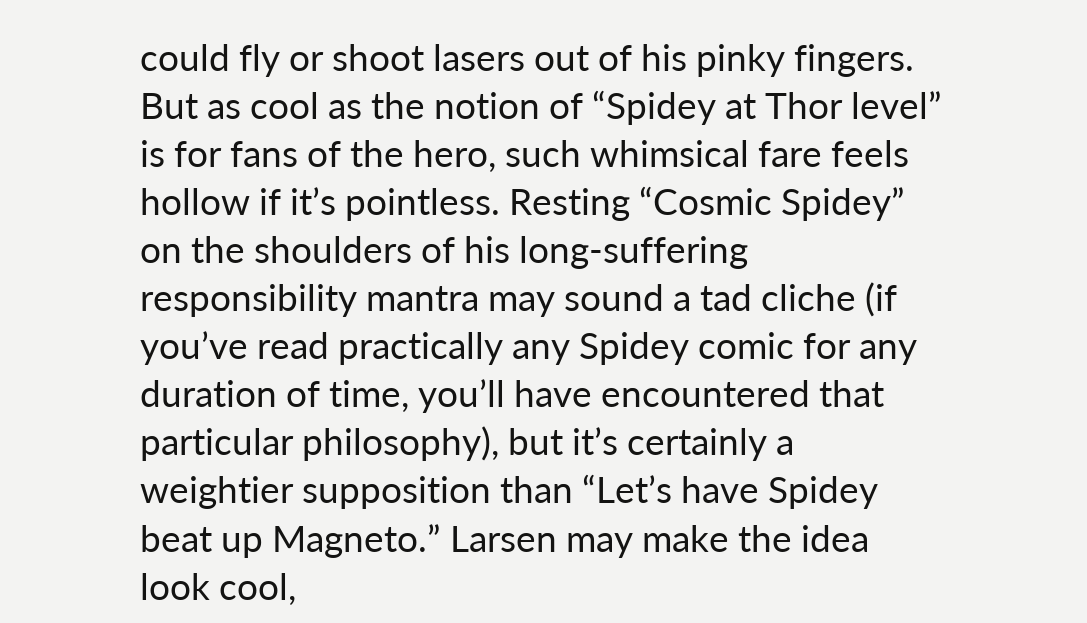could fly or shoot lasers out of his pinky fingers. But as cool as the notion of “Spidey at Thor level” is for fans of the hero, such whimsical fare feels hollow if it’s pointless. Resting “Cosmic Spidey” on the shoulders of his long-suffering responsibility mantra may sound a tad cliche (if you’ve read practically any Spidey comic for any duration of time, you’ll have encountered that particular philosophy), but it’s certainly a weightier supposition than “Let’s have Spidey beat up Magneto.” Larsen may make the idea look cool,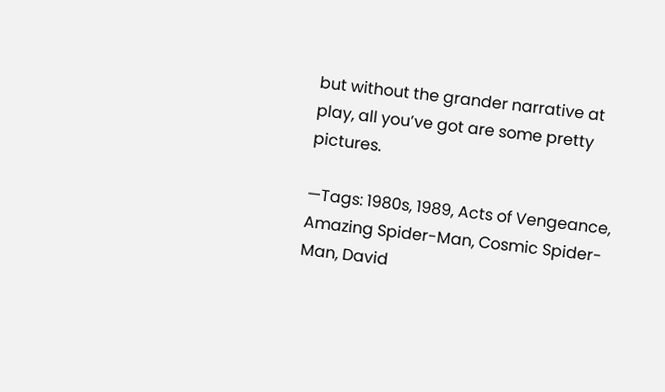but without the grander narrative at play, all you’ve got are some pretty pictures.

—Tags: 1980s, 1989, Acts of Vengeance, Amazing Spider-Man, Cosmic Spider-Man, David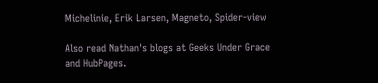Michelinie, Erik Larsen, Magneto, Spider-view

Also read Nathan's blogs at Geeks Under Grace and HubPages.